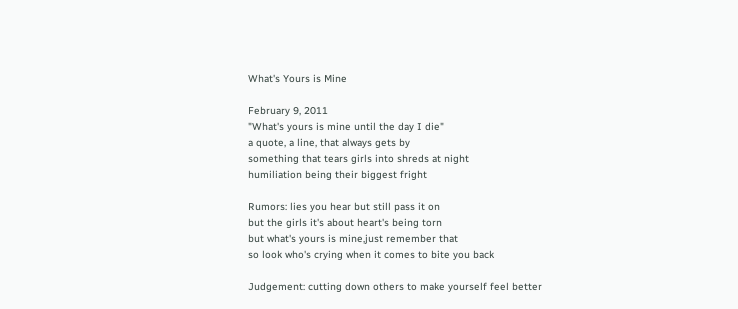What's Yours is Mine

February 9, 2011
"What's yours is mine until the day I die"
a quote, a line, that always gets by
something that tears girls into shreds at night
humiliation being their biggest fright

Rumors: lies you hear but still pass it on
but the girls it's about heart's being torn
but what's yours is mine,just remember that
so look who's crying when it comes to bite you back

Judgement: cutting down others to make yourself feel better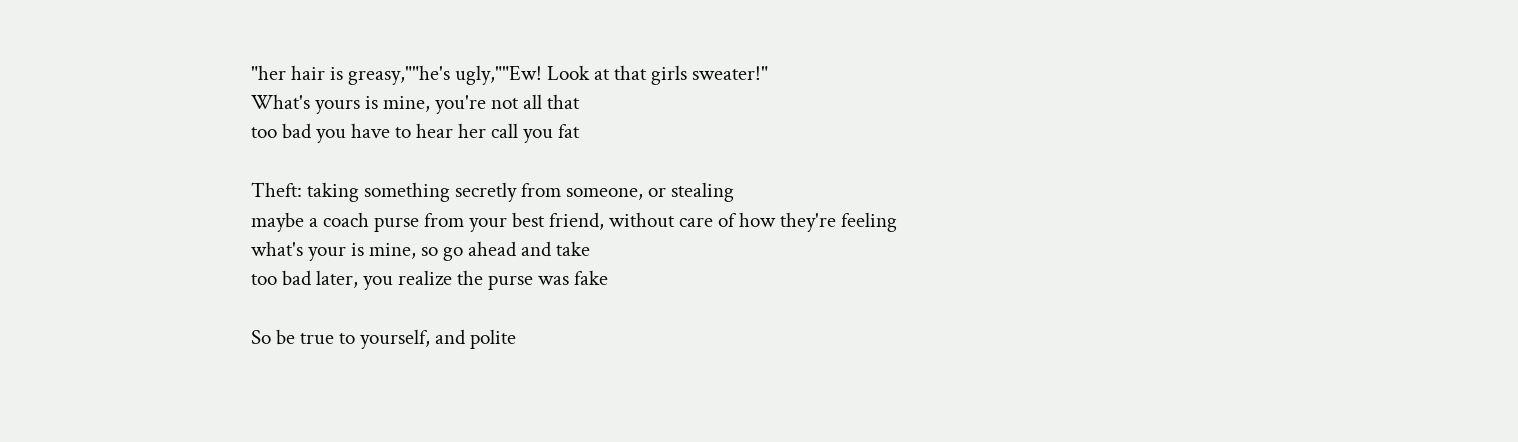"her hair is greasy,""he's ugly,""Ew! Look at that girls sweater!"
What's yours is mine, you're not all that
too bad you have to hear her call you fat

Theft: taking something secretly from someone, or stealing
maybe a coach purse from your best friend, without care of how they're feeling
what's your is mine, so go ahead and take
too bad later, you realize the purse was fake

So be true to yourself, and polite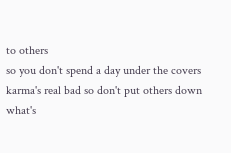to others
so you don't spend a day under the covers
karma's real bad so don't put others down
what's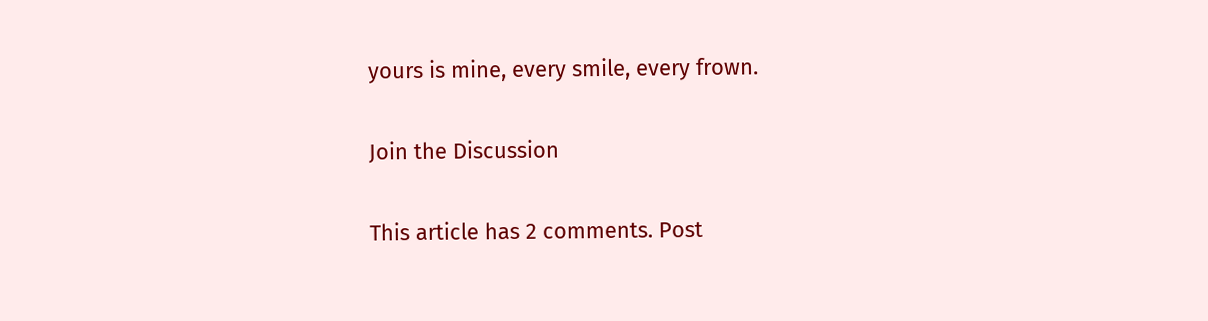yours is mine, every smile, every frown.

Join the Discussion

This article has 2 comments. Post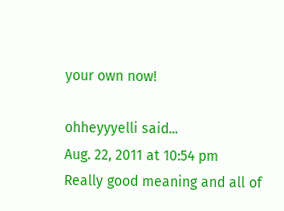your own now!

ohheyyyelli said...
Aug. 22, 2011 at 10:54 pm
Really good meaning and all of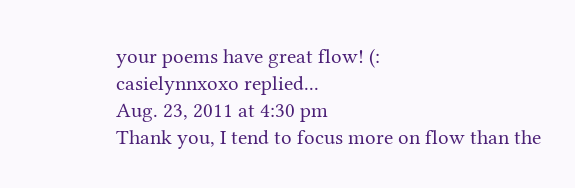your poems have great flow! (:
casielynnxoxo replied...
Aug. 23, 2011 at 4:30 pm
Thank you, I tend to focus more on flow than the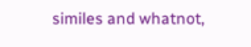similes and whatnot,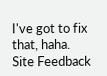I've got to fix that, haha.
Site Feedback